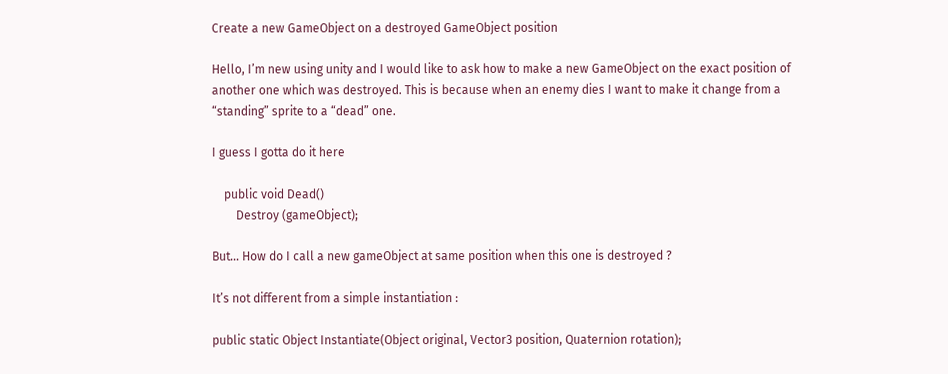Create a new GameObject on a destroyed GameObject position

Hello, I’m new using unity and I would like to ask how to make a new GameObject on the exact position of another one which was destroyed. This is because when an enemy dies I want to make it change from a “standing” sprite to a “dead” one.

I guess I gotta do it here

    public void Dead()
        Destroy (gameObject);

But… How do I call a new gameObject at same position when this one is destroyed ?

It’s not different from a simple instantiation :

public static Object Instantiate(Object original, Vector3 position, Quaternion rotation);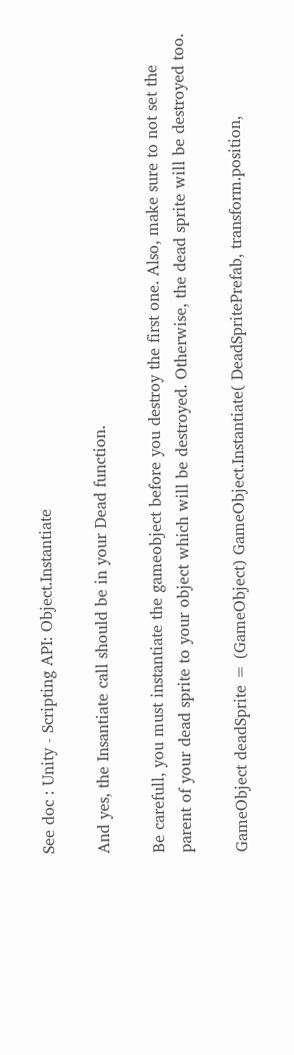See doc : Unity - Scripting API: Object.Instantiate

And yes, the Insantiate call should be in your Dead function.

Be carefull, you must instantiate the gameobject before you destroy the first one. Also, make sure to not set the parent of your dead sprite to your object which will be destroyed. Otherwise, the dead sprite will be destroyed too.

GameObject deadSprite = (GameObject) GameObject.Instantiate( DeadSpritePrefab, transform.position,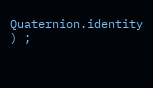Quaternion.identity ) ;